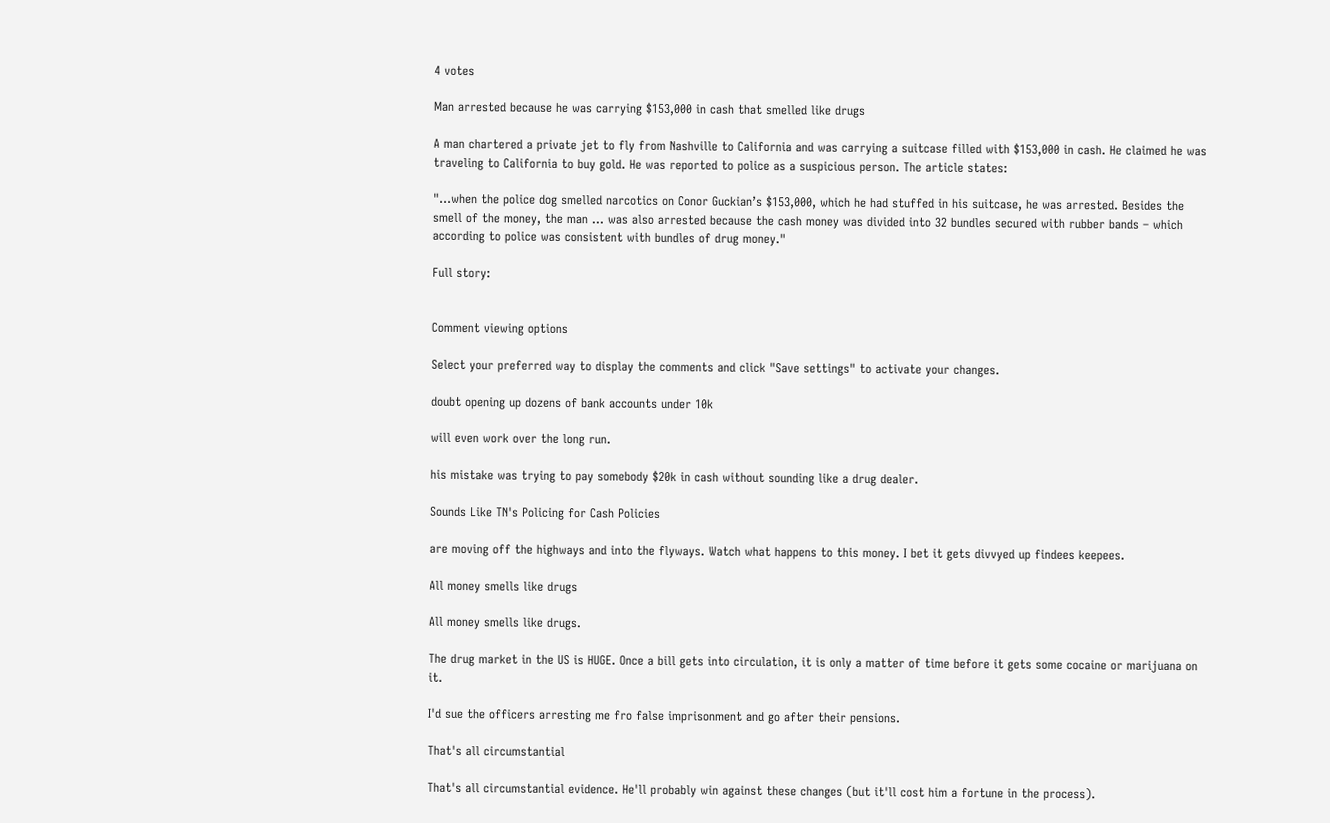4 votes

Man arrested because he was carrying $153,000 in cash that smelled like drugs

A man chartered a private jet to fly from Nashville to California and was carrying a suitcase filled with $153,000 in cash. He claimed he was traveling to California to buy gold. He was reported to police as a suspicious person. The article states:

"...when the police dog smelled narcotics on Conor Guckian’s $153,000, which he had stuffed in his suitcase, he was arrested. Besides the smell of the money, the man ... was also arrested because the cash money was divided into 32 bundles secured with rubber bands – which according to police was consistent with bundles of drug money."

Full story:


Comment viewing options

Select your preferred way to display the comments and click "Save settings" to activate your changes.

doubt opening up dozens of bank accounts under 10k

will even work over the long run.

his mistake was trying to pay somebody $20k in cash without sounding like a drug dealer.

Sounds Like TN's Policing for Cash Policies

are moving off the highways and into the flyways. Watch what happens to this money. I bet it gets divvyed up findees keepees.

All money smells like drugs

All money smells like drugs.

The drug market in the US is HUGE. Once a bill gets into circulation, it is only a matter of time before it gets some cocaine or marijuana on it.

I'd sue the officers arresting me fro false imprisonment and go after their pensions.

That's all circumstantial

That's all circumstantial evidence. He'll probably win against these changes (but it'll cost him a fortune in the process).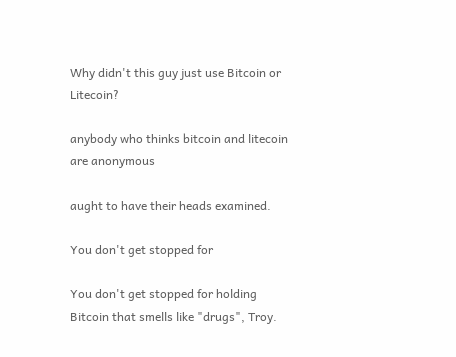Why didn't this guy just use Bitcoin or Litecoin?

anybody who thinks bitcoin and litecoin are anonymous

aught to have their heads examined.

You don't get stopped for

You don't get stopped for holding Bitcoin that smells like "drugs", Troy.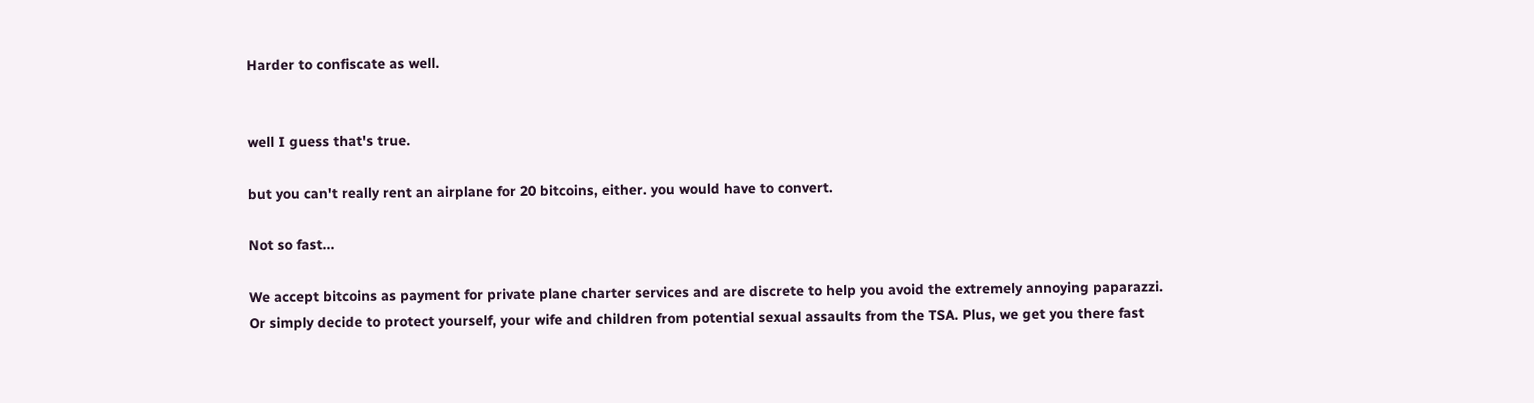Harder to confiscate as well.


well I guess that's true.

but you can't really rent an airplane for 20 bitcoins, either. you would have to convert.

Not so fast...

We accept bitcoins as payment for private plane charter services and are discrete to help you avoid the extremely annoying paparazzi. Or simply decide to protect yourself, your wife and children from potential sexual assaults from the TSA. Plus, we get you there fast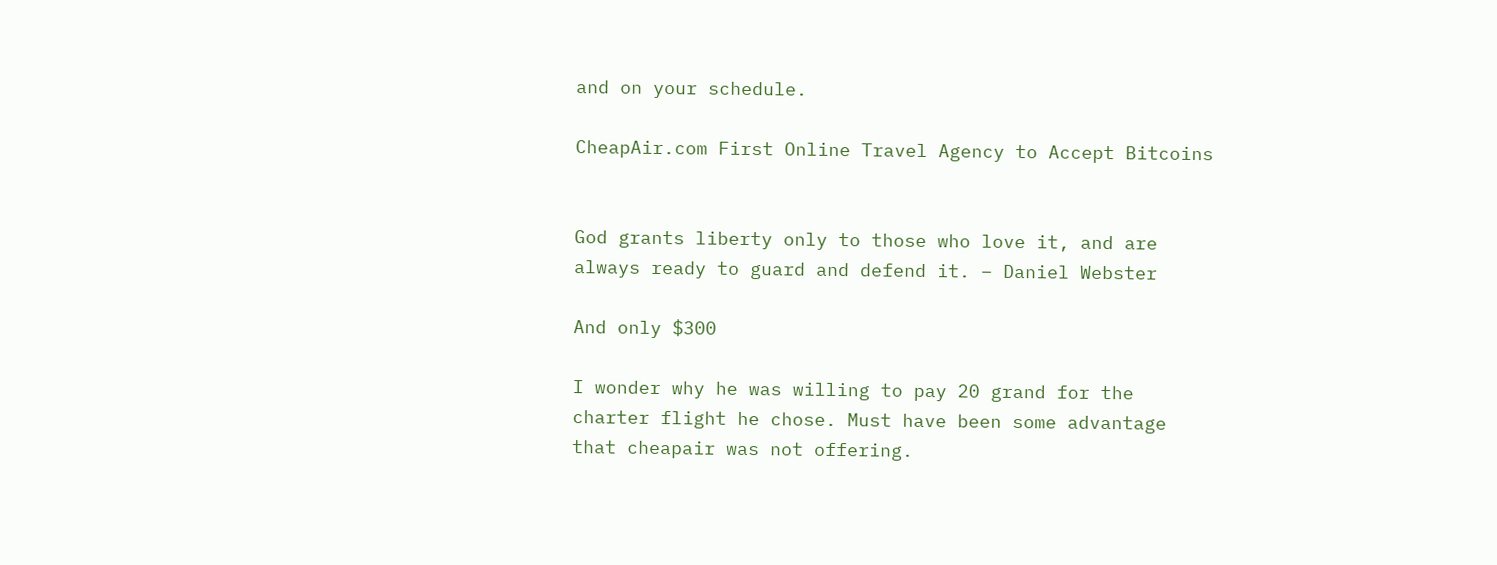and on your schedule.

CheapAir.com First Online Travel Agency to Accept Bitcoins


God grants liberty only to those who love it, and are always ready to guard and defend it. – Daniel Webster

And only $300

I wonder why he was willing to pay 20 grand for the charter flight he chose. Must have been some advantage that cheapair was not offering.